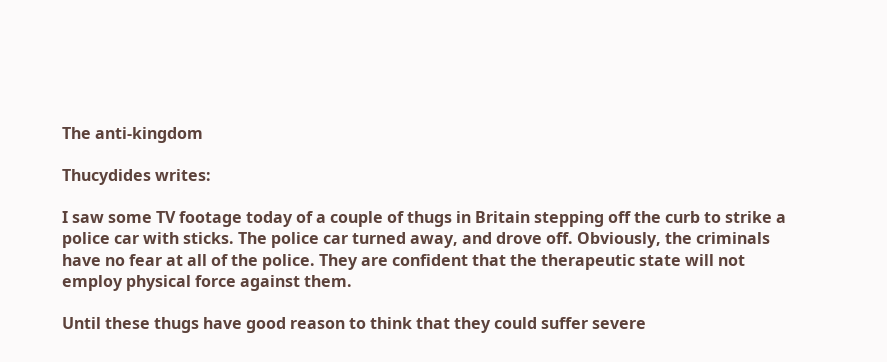The anti-kingdom

Thucydides writes:

I saw some TV footage today of a couple of thugs in Britain stepping off the curb to strike a police car with sticks. The police car turned away, and drove off. Obviously, the criminals have no fear at all of the police. They are confident that the therapeutic state will not employ physical force against them.

Until these thugs have good reason to think that they could suffer severe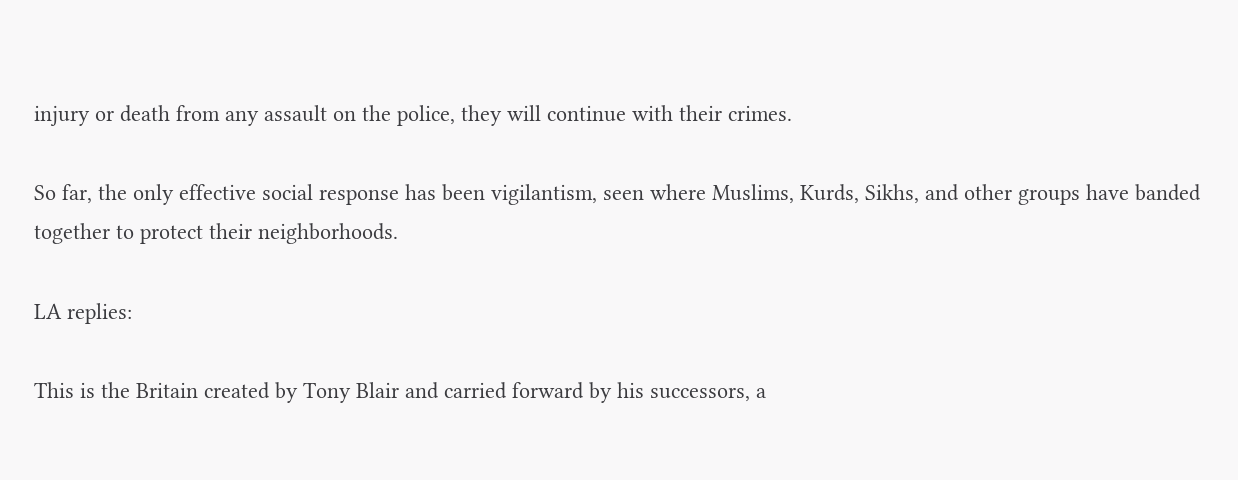injury or death from any assault on the police, they will continue with their crimes.

So far, the only effective social response has been vigilantism, seen where Muslims, Kurds, Sikhs, and other groups have banded together to protect their neighborhoods.

LA replies:

This is the Britain created by Tony Blair and carried forward by his successors, a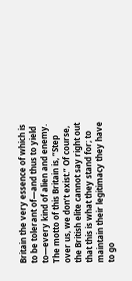Britain the very essence of which is to be tolerant of—and thus to yield to—every kind of alien and enemy. The motto of this Britain is, “Step over us, we don’t exist.” Of course, the British elite cannot say right out that this is what they stand for; to maintain their legitimacy they have to go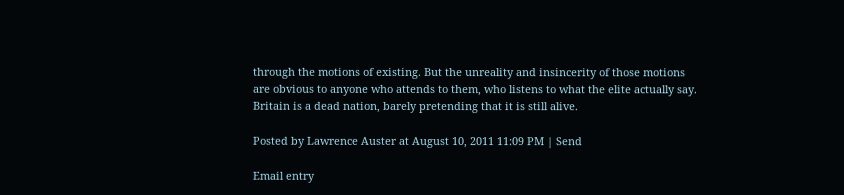through the motions of existing. But the unreality and insincerity of those motions are obvious to anyone who attends to them, who listens to what the elite actually say. Britain is a dead nation, barely pretending that it is still alive.

Posted by Lawrence Auster at August 10, 2011 11:09 PM | Send

Email entry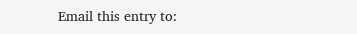Email this entry to: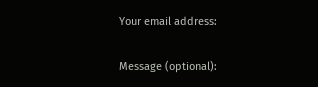Your email address:

Message (optional):